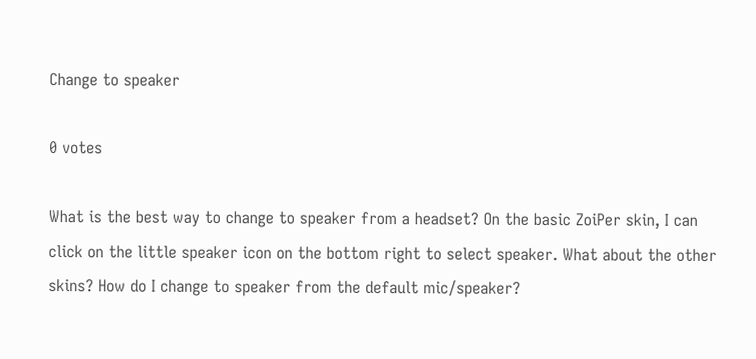Change to speaker

0 votes

What is the best way to change to speaker from a headset? On the basic ZoiPer skin, I can click on the little speaker icon on the bottom right to select speaker. What about the other skins? How do I change to speaker from the default mic/speaker?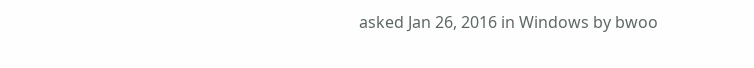asked Jan 26, 2016 in Windows by bwoo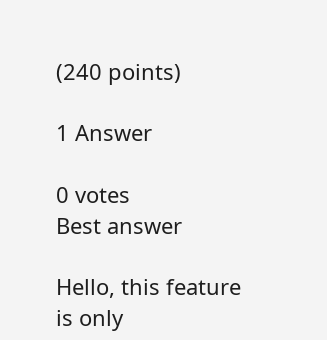(240 points)

1 Answer

0 votes
Best answer

Hello, this feature is only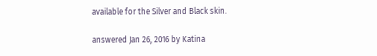available for the Silver and Black skin.

answered Jan 26, 2016 by Katina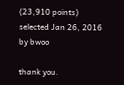(23,910 points)
selected Jan 26, 2016 by bwoo

thank you.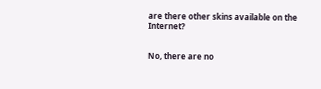are there other skins available on the Internet?


No, there are no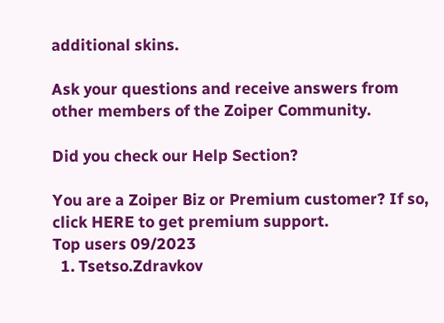additional skins.

Ask your questions and receive answers from other members of the Zoiper Community.

Did you check our Help Section?

You are a Zoiper Biz or Premium customer? If so, click HERE to get premium support.
Top users 09/2023
  1. Tsetso.Zdravkov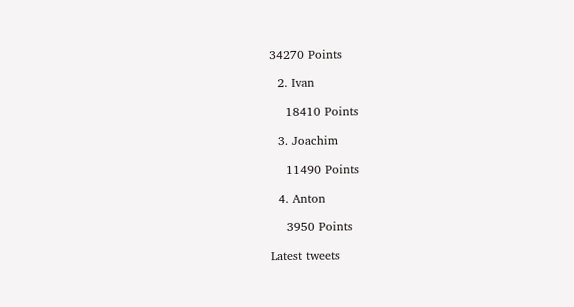34270 Points

  2. Ivan

    18410 Points

  3. Joachim

    11490 Points

  4. Anton

    3950 Points

Latest tweets